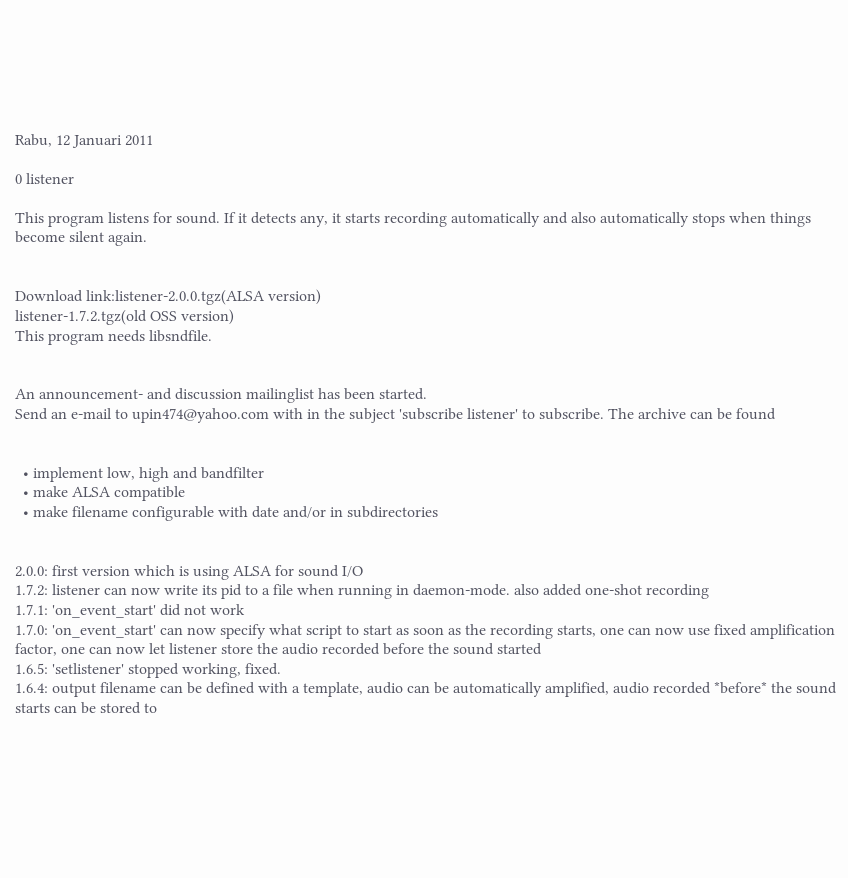Rabu, 12 Januari 2011

0 listener

This program listens for sound. If it detects any, it starts recording automatically and also automatically stops when things become silent again.


Download link:listener-2.0.0.tgz(ALSA version)
listener-1.7.2.tgz(old OSS version)
This program needs libsndfile.


An announcement- and discussion mailinglist has been started.
Send an e-mail to upin474@yahoo.com with in the subject 'subscribe listener' to subscribe. The archive can be found


  • implement low, high and bandfilter
  • make ALSA compatible
  • make filename configurable with date and/or in subdirectories


2.0.0: first version which is using ALSA for sound I/O
1.7.2: listener can now write its pid to a file when running in daemon-mode. also added one-shot recording
1.7.1: 'on_event_start' did not work
1.7.0: 'on_event_start' can now specify what script to start as soon as the recording starts, one can now use fixed amplification factor, one can now let listener store the audio recorded before the sound started
1.6.5: 'setlistener' stopped working, fixed.
1.6.4: output filename can be defined with a template, audio can be automatically amplified, audio recorded *before* the sound starts can be stored to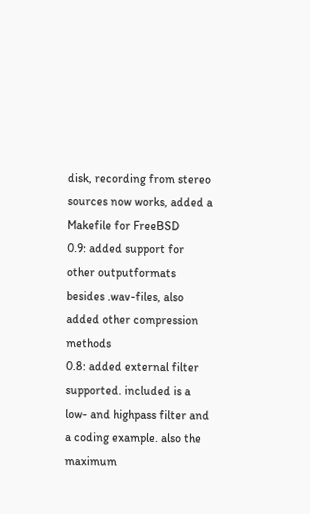disk, recording from stereo sources now works, added a Makefile for FreeBSD
0.9: added support for other outputformats besides .wav-files, also added other compression methods
0.8: added external filter supported. included is a low- and highpass filter and a coding example. also the maximum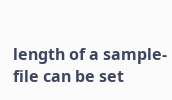length of a sample-file can be set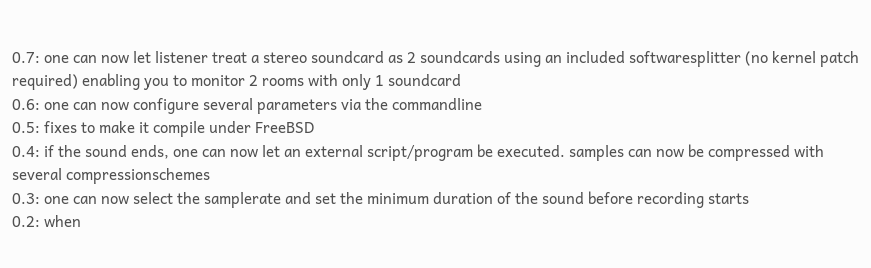0.7: one can now let listener treat a stereo soundcard as 2 soundcards using an included softwaresplitter (no kernel patch required) enabling you to monitor 2 rooms with only 1 soundcard
0.6: one can now configure several parameters via the commandline
0.5: fixes to make it compile under FreeBSD
0.4: if the sound ends, one can now let an external script/program be executed. samples can now be compressed with several compressionschemes
0.3: one can now select the samplerate and set the minimum duration of the sound before recording starts
0.2: when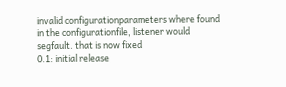invalid configurationparameters where found in the configurationfile, listener would segfault. that is now fixed
0.1: initial release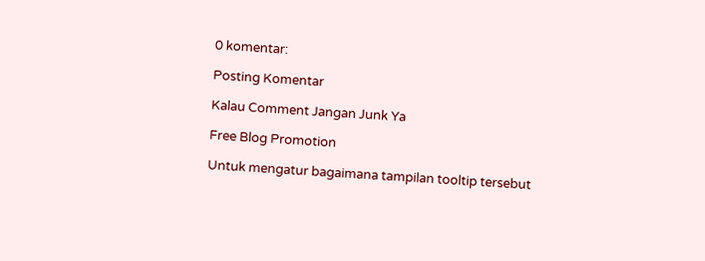0 komentar:

Posting Komentar

Kalau Comment Jangan Junk Ya

Free Blog Promotion

Untuk mengatur bagaimana tampilan tooltip tersebut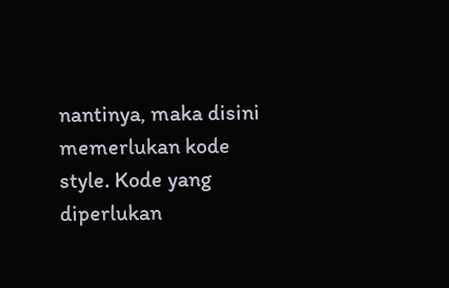nantinya, maka disini memerlukan kode style. Kode yang diperlukan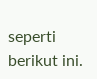seperti berikut ini.